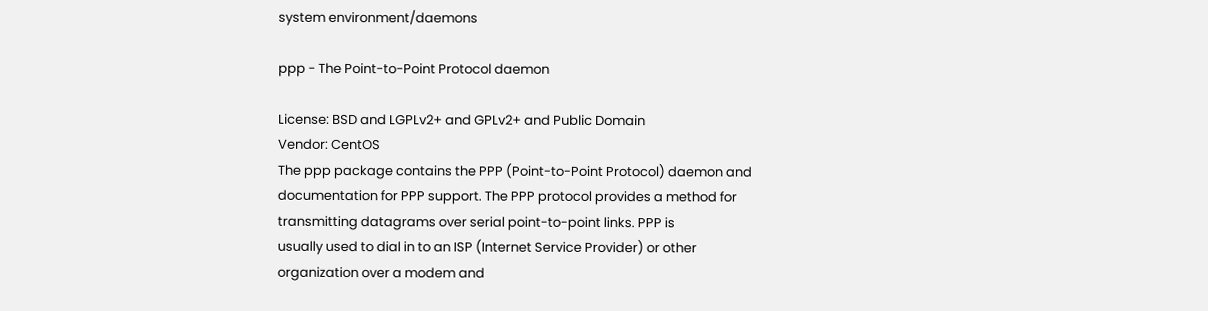system environment/daemons

ppp - The Point-to-Point Protocol daemon

License: BSD and LGPLv2+ and GPLv2+ and Public Domain
Vendor: CentOS
The ppp package contains the PPP (Point-to-Point Protocol) daemon and
documentation for PPP support. The PPP protocol provides a method for
transmitting datagrams over serial point-to-point links. PPP is
usually used to dial in to an ISP (Internet Service Provider) or other
organization over a modem and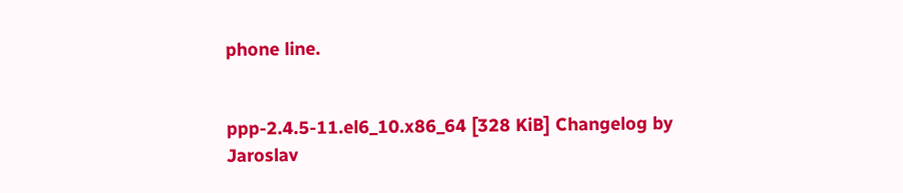phone line.


ppp-2.4.5-11.el6_10.x86_64 [328 KiB] Changelog by Jaroslav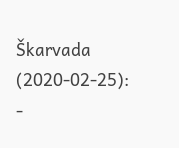Škarvada (2020-02-25):
-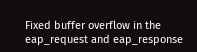Fixed buffer overflow in the eap_request and eap_response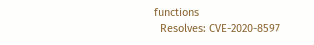functions
  Resolves: CVE-2020-8597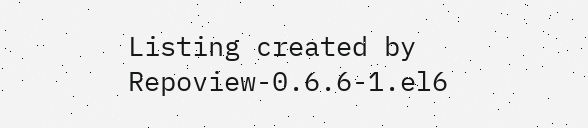Listing created by Repoview-0.6.6-1.el6